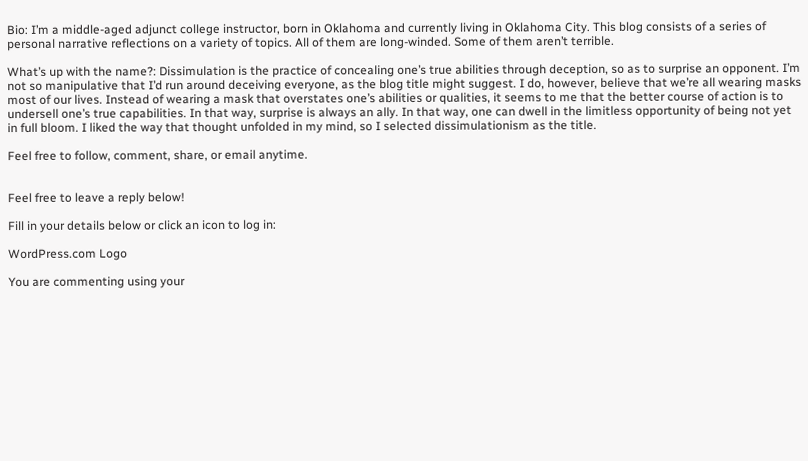Bio: I’m a middle-aged adjunct college instructor, born in Oklahoma and currently living in Oklahoma City. This blog consists of a series of personal narrative reflections on a variety of topics. All of them are long-winded. Some of them aren’t terrible.

What’s up with the name?: Dissimulation is the practice of concealing one’s true abilities through deception, so as to surprise an opponent. I’m not so manipulative that I’d run around deceiving everyone, as the blog title might suggest. I do, however, believe that we’re all wearing masks most of our lives. Instead of wearing a mask that overstates one’s abilities or qualities, it seems to me that the better course of action is to undersell one’s true capabilities. In that way, surprise is always an ally. In that way, one can dwell in the limitless opportunity of being not yet in full bloom. I liked the way that thought unfolded in my mind, so I selected dissimulationism as the title.

Feel free to follow, comment, share, or email anytime.


Feel free to leave a reply below!

Fill in your details below or click an icon to log in:

WordPress.com Logo

You are commenting using your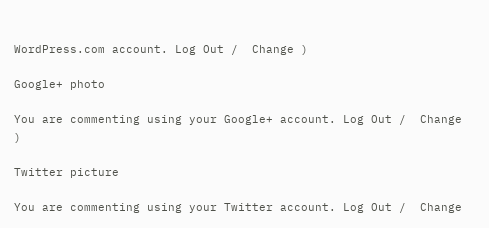WordPress.com account. Log Out /  Change )

Google+ photo

You are commenting using your Google+ account. Log Out /  Change )

Twitter picture

You are commenting using your Twitter account. Log Out /  Change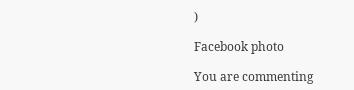)

Facebook photo

You are commenting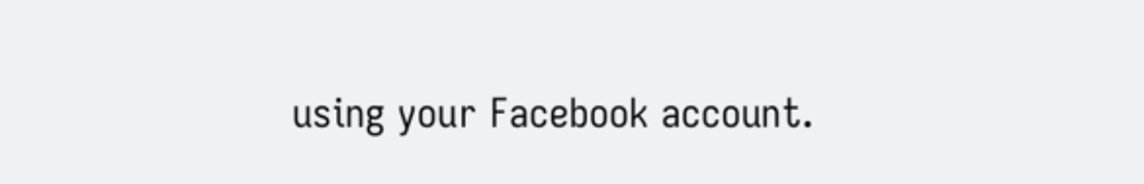using your Facebook account.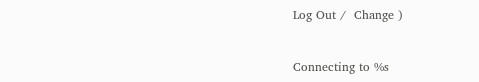Log Out /  Change )


Connecting to %s